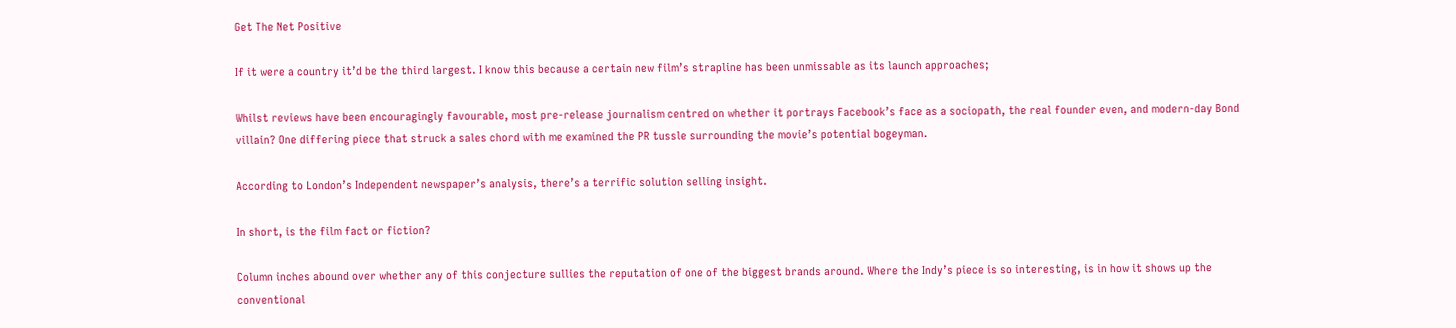Get The Net Positive

If it were a country it’d be the third largest. I know this because a certain new film’s strapline has been unmissable as its launch approaches;

Whilst reviews have been encouragingly favourable, most pre-release journalism centred on whether it portrays Facebook’s face as a sociopath, the real founder even, and modern-day Bond villain? One differing piece that struck a sales chord with me examined the PR tussle surrounding the movie’s potential bogeyman.

According to London’s Independent newspaper’s analysis, there’s a terrific solution selling insight.

In short, is the film fact or fiction?

Column inches abound over whether any of this conjecture sullies the reputation of one of the biggest brands around. Where the Indy’s piece is so interesting, is in how it shows up the conventional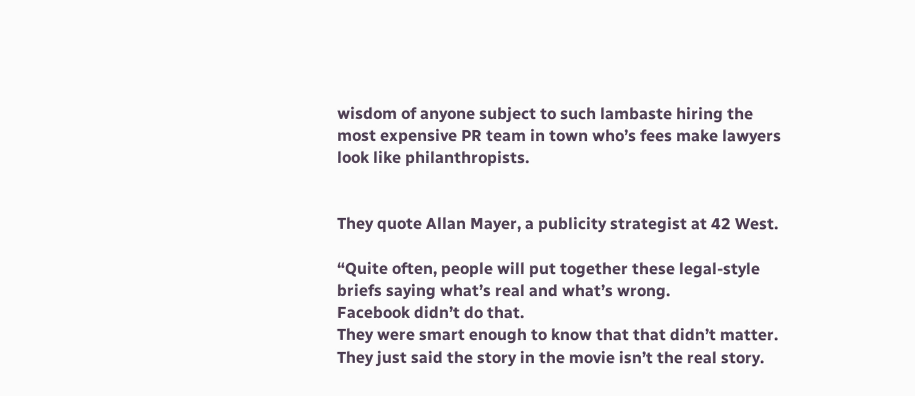wisdom of anyone subject to such lambaste hiring the most expensive PR team in town who’s fees make lawyers look like philanthropists.


They quote Allan Mayer, a publicity strategist at 42 West.

“Quite often, people will put together these legal-style briefs saying what’s real and what’s wrong.
Facebook didn’t do that.
They were smart enough to know that that didn’t matter.
They just said the story in the movie isn’t the real story.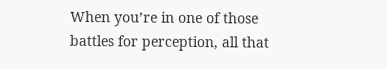When you’re in one of those battles for perception, all that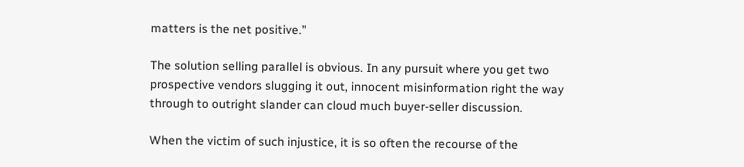matters is the net positive.”

The solution selling parallel is obvious. In any pursuit where you get two prospective vendors slugging it out, innocent misinformation right the way through to outright slander can cloud much buyer-seller discussion.

When the victim of such injustice, it is so often the recourse of the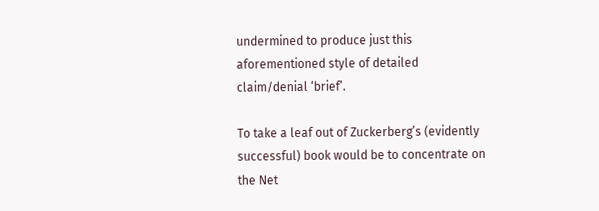undermined to produce just this aforementioned style of detailed claim/denial ‘brief’.

To take a leaf out of Zuckerberg’s (evidently successful) book would be to concentrate on the Net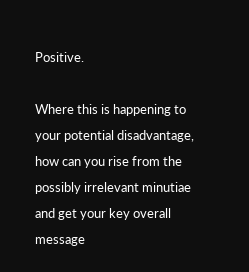Positive.

Where this is happening to your potential disadvantage, how can you rise from the possibly irrelevant minutiae and get your key overall message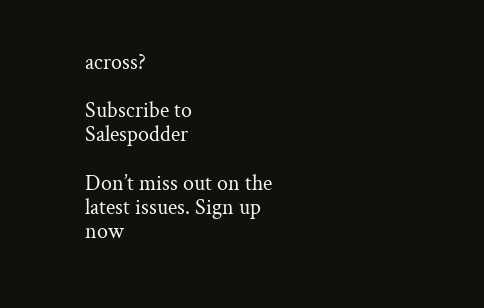across?

Subscribe to Salespodder

Don’t miss out on the latest issues. Sign up now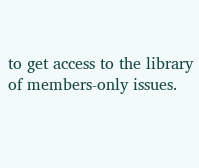to get access to the library of members-only issues.